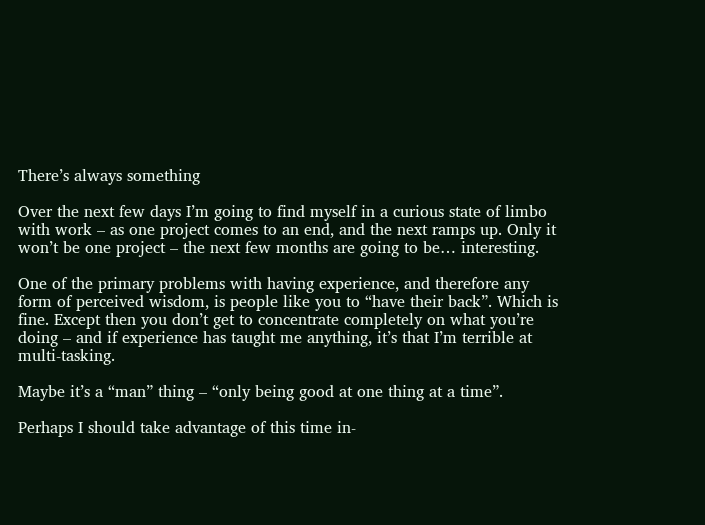There’s always something

Over the next few days I’m going to find myself in a curious state of limbo with work – as one project comes to an end, and the next ramps up. Only it won’t be one project – the next few months are going to be… interesting.

One of the primary problems with having experience, and therefore any form of perceived wisdom, is people like you to “have their back”. Which is fine. Except then you don’t get to concentrate completely on what you’re doing – and if experience has taught me anything, it’s that I’m terrible at multi-tasking.

Maybe it’s a “man” thing – “only being good at one thing at a time”.

Perhaps I should take advantage of this time in-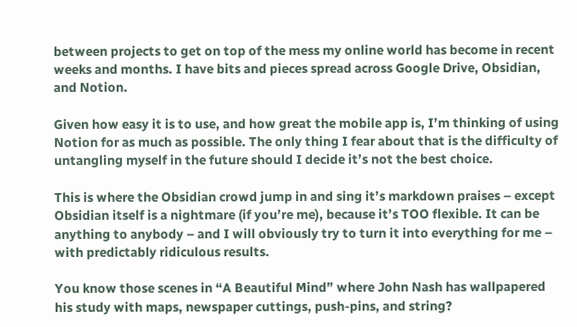between projects to get on top of the mess my online world has become in recent weeks and months. I have bits and pieces spread across Google Drive, Obsidian, and Notion.

Given how easy it is to use, and how great the mobile app is, I’m thinking of using Notion for as much as possible. The only thing I fear about that is the difficulty of untangling myself in the future should I decide it’s not the best choice.

This is where the Obsidian crowd jump in and sing it’s markdown praises – except Obsidian itself is a nightmare (if you’re me), because it’s TOO flexible. It can be anything to anybody – and I will obviously try to turn it into everything for me – with predictably ridiculous results.

You know those scenes in “A Beautiful Mind” where John Nash has wallpapered his study with maps, newspaper cuttings, push-pins, and string?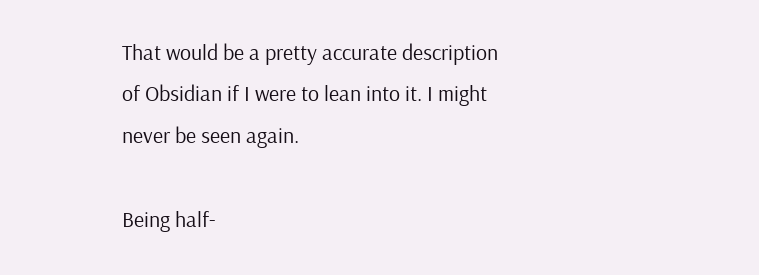That would be a pretty accurate description of Obsidian if I were to lean into it. I might never be seen again.

Being half-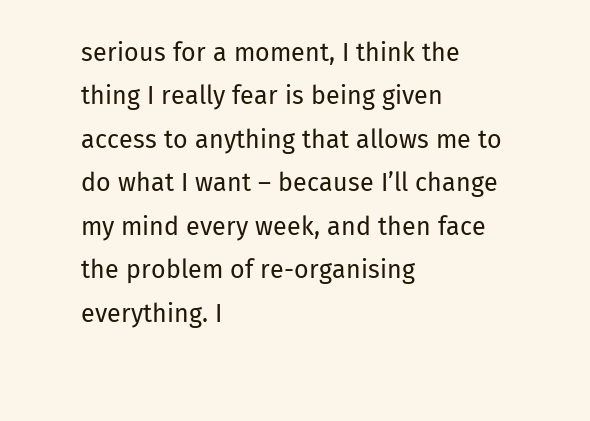serious for a moment, I think the thing I really fear is being given access to anything that allows me to do what I want – because I’ll change my mind every week, and then face the problem of re-organising everything. I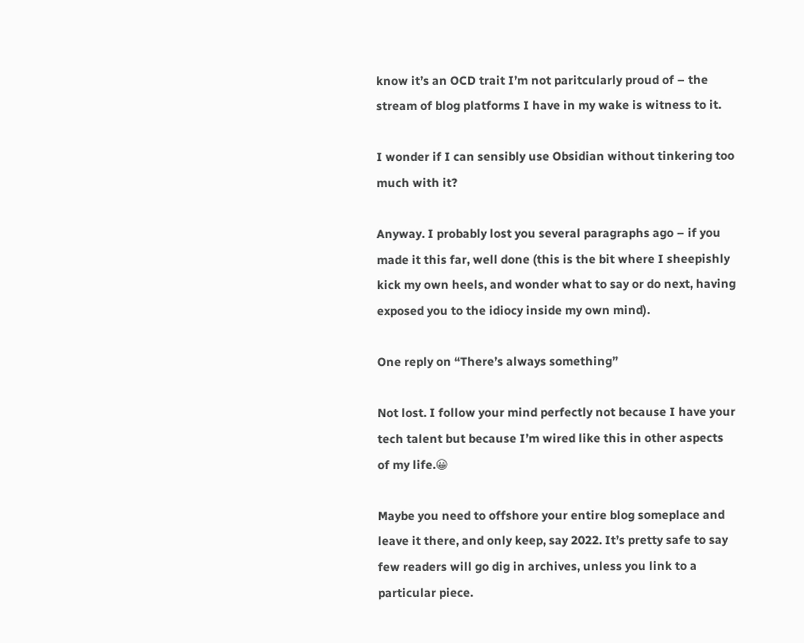know it’s an OCD trait I’m not paritcularly proud of – the stream of blog platforms I have in my wake is witness to it.

I wonder if I can sensibly use Obsidian without tinkering too much with it?

Anyway. I probably lost you several paragraphs ago – if you made it this far, well done (this is the bit where I sheepishly kick my own heels, and wonder what to say or do next, having exposed you to the idiocy inside my own mind).

One reply on “There’s always something”

Not lost. I follow your mind perfectly not because I have your tech talent but because I’m wired like this in other aspects of my life.😀

Maybe you need to offshore your entire blog someplace and leave it there, and only keep, say 2022. It’s pretty safe to say few readers will go dig in archives, unless you link to a particular piece.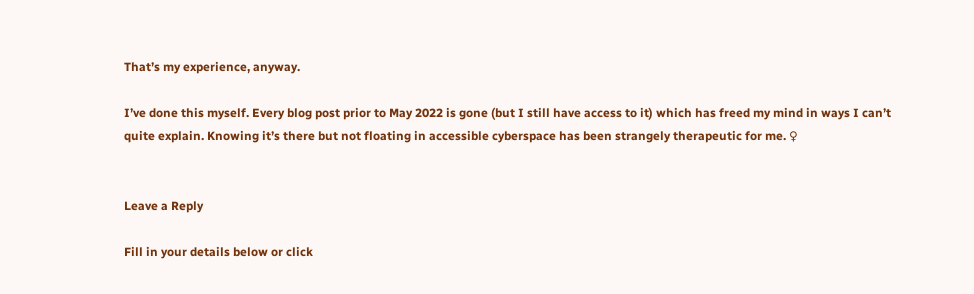That’s my experience, anyway.

I’ve done this myself. Every blog post prior to May 2022 is gone (but I still have access to it) which has freed my mind in ways I can’t quite explain. Knowing it’s there but not floating in accessible cyberspace has been strangely therapeutic for me. ♀


Leave a Reply

Fill in your details below or click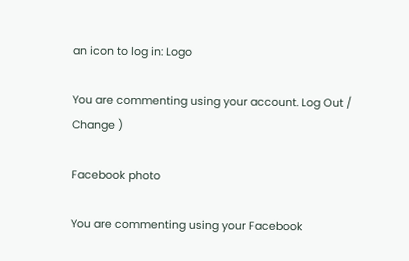an icon to log in: Logo

You are commenting using your account. Log Out /  Change )

Facebook photo

You are commenting using your Facebook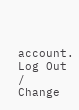account. Log Out /  Change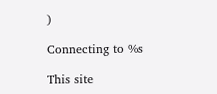)

Connecting to %s

This site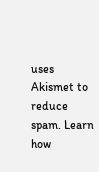uses Akismet to reduce spam. Learn how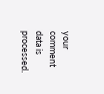your comment data is processed.